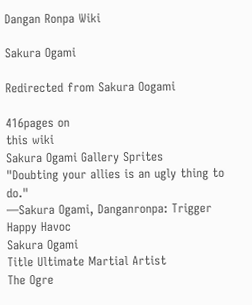Dangan Ronpa Wiki

Sakura Ogami

Redirected from Sakura Oogami

416pages on
this wiki
Sakura Ogami Gallery Sprites
"Doubting your allies is an ugly thing to do."
—Sakura Ogami, Danganronpa: Trigger Happy Havoc
Sakura Ogami
Title Ultimate Martial Artist
The Ogre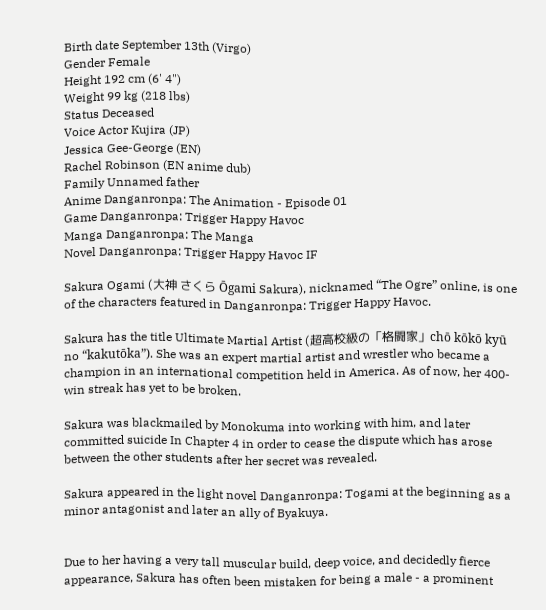Birth date September 13th (Virgo)
Gender Female
Height 192 cm (6' 4")
Weight 99 kg (218 lbs)
Status Deceased
Voice Actor Kujira (JP)
Jessica Gee-George (EN)
Rachel Robinson (EN anime dub)
Family Unnamed father
Anime Danganronpa: The Animation - Episode 01
Game Danganronpa: Trigger Happy Havoc
Manga Danganronpa: The Manga
Novel Danganronpa: Trigger Happy Havoc IF

Sakura Ogami (大神 さくら Ōgami Sakura), nicknamed “The Ogre” online, is one of the characters featured in Danganronpa: Trigger Happy Havoc.

Sakura has the title Ultimate Martial Artist (超高校級の「格闘家」chō kōkō kyū no “kakutōka”). She was an expert martial artist and wrestler who became a champion in an international competition held in America. As of now, her 400-win streak has yet to be broken.

Sakura was blackmailed by Monokuma into working with him, and later committed suicide In Chapter 4 in order to cease the dispute which has arose between the other students after her secret was revealed.

Sakura appeared in the light novel Danganronpa: Togami at the beginning as a minor antagonist and later an ally of Byakuya.


Due to her having a very tall muscular build, deep voice, and decidedly fierce appearance, Sakura has often been mistaken for being a male - a prominent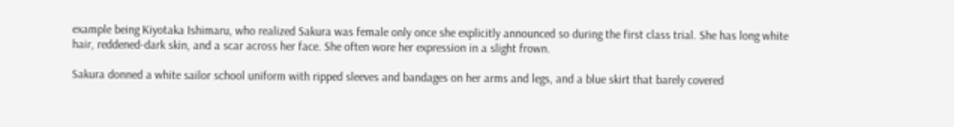example being Kiyotaka Ishimaru, who realized Sakura was female only once she explicitly announced so during the first class trial. She has long white hair, reddened-dark skin, and a scar across her face. She often wore her expression in a slight frown.

Sakura donned a white sailor school uniform with ripped sleeves and bandages on her arms and legs, and a blue skirt that barely covered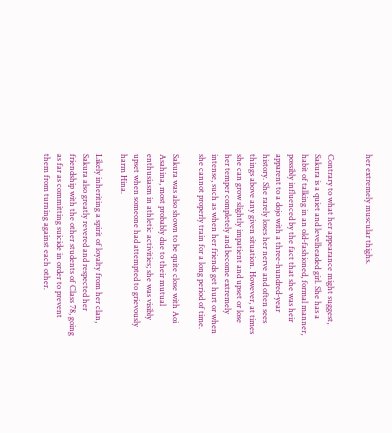her extremely muscular thighs.


Contrary to what her appearance might suggest, Sakura is a quiet and levelheaded girl. She has a habit of talking in an old-fashioned, formal manner, possibly influenced by the fact that she was heir apparent to a dojo with a three-hundred-year history. She rarely loses her nerve and often sees things above any given situation. However, at times she can grow slightly impatient and upset or lose her temper completely and become extremely intense, such as when her friends get hurt or when she cannot properly train for a long period of time.

Sakura was also shown to be quite close with Aoi Asahina, most probably due to their mutual enthusiasm in athletic activities; she was visibly upset when someone had attempted to grievously harm Hina.

Likely inheriting a spirit of loyalty from her clan, Sakura also greatly revered and respected her friendship with the other students of Class 78, going as far as committing suicide in order to prevent them from turning against each other.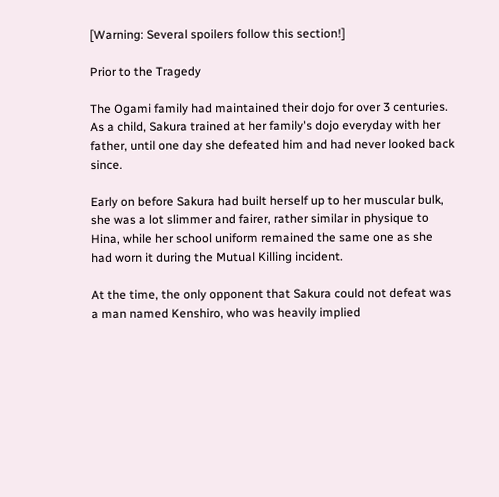[Warning: Several spoilers follow this section!]

Prior to the Tragedy

The Ogami family had maintained their dojo for over 3 centuries. As a child, Sakura trained at her family's dojo everyday with her father, until one day she defeated him and had never looked back since.

Early on before Sakura had built herself up to her muscular bulk, she was a lot slimmer and fairer, rather similar in physique to Hina, while her school uniform remained the same one as she had worn it during the Mutual Killing incident.

At the time, the only opponent that Sakura could not defeat was a man named Kenshiro, who was heavily implied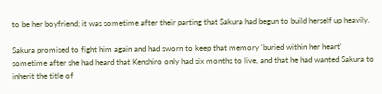to be her boyfriend; it was sometime after their parting that Sakura had begun to build herself up heavily.

Sakura promised to fight him again and had sworn to keep that memory 'buried within her heart' sometime after she had heard that Kenshiro only had six months to live, and that he had wanted Sakura to inherit the title of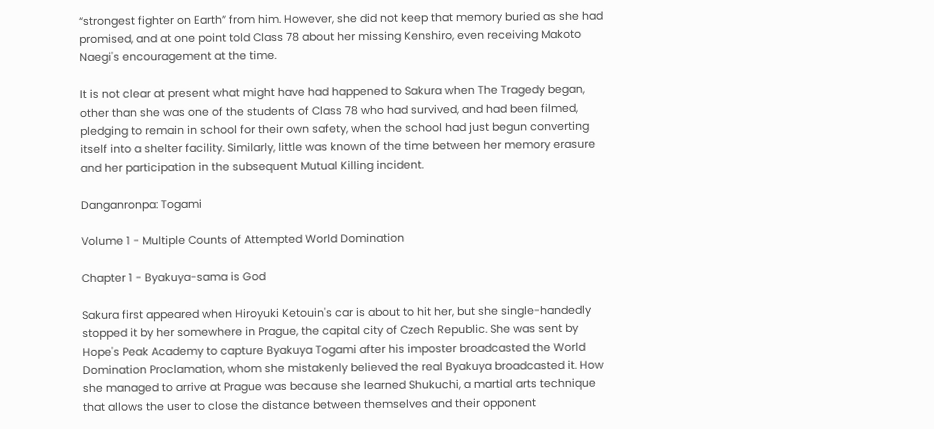“strongest fighter on Earth” from him. However, she did not keep that memory buried as she had promised, and at one point told Class 78 about her missing Kenshiro, even receiving Makoto Naegi's encouragement at the time.

It is not clear at present what might have had happened to Sakura when The Tragedy began, other than she was one of the students of Class 78 who had survived, and had been filmed, pledging to remain in school for their own safety, when the school had just begun converting itself into a shelter facility. Similarly, little was known of the time between her memory erasure and her participation in the subsequent Mutual Killing incident.

Danganronpa: Togami

Volume 1 - Multiple Counts of Attempted World Domination

Chapter 1 - Byakuya-sama is God

Sakura first appeared when Hiroyuki Ketouin's car is about to hit her, but she single-handedly stopped it by her somewhere in Prague, the capital city of Czech Republic. She was sent by Hope's Peak Academy to capture Byakuya Togami after his imposter broadcasted the World Domination Proclamation, whom she mistakenly believed the real Byakuya broadcasted it. How she managed to arrive at Prague was because she learned Shukuchi, a martial arts technique that allows the user to close the distance between themselves and their opponent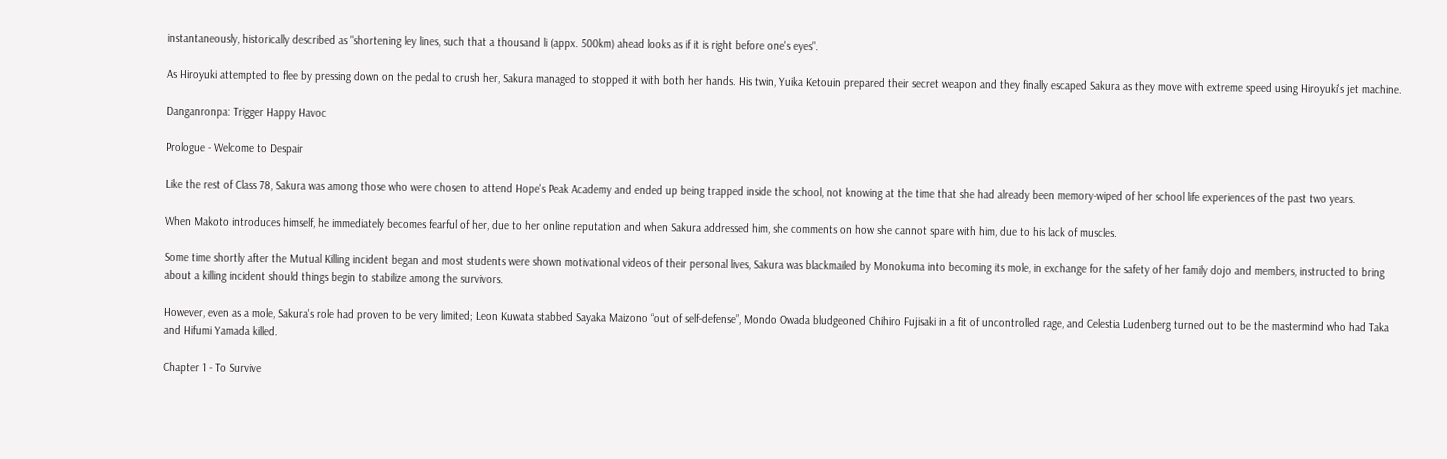instantaneously, historically described as "shortening ley lines, such that a thousand li (appx. 500km) ahead looks as if it is right before one's eyes".

As Hiroyuki attempted to flee by pressing down on the pedal to crush her, Sakura managed to stopped it with both her hands. His twin, Yuika Ketouin prepared their secret weapon and they finally escaped Sakura as they move with extreme speed using Hiroyuki's jet machine.

Danganronpa: Trigger Happy Havoc

Prologue - Welcome to Despair

Like the rest of Class 78, Sakura was among those who were chosen to attend Hope's Peak Academy and ended up being trapped inside the school, not knowing at the time that she had already been memory-wiped of her school life experiences of the past two years.

When Makoto introduces himself, he immediately becomes fearful of her, due to her online reputation and when Sakura addressed him, she comments on how she cannot spare with him, due to his lack of muscles.

Some time shortly after the Mutual Killing incident began and most students were shown motivational videos of their personal lives, Sakura was blackmailed by Monokuma into becoming its mole, in exchange for the safety of her family dojo and members, instructed to bring about a killing incident should things begin to stabilize among the survivors.

However, even as a mole, Sakura's role had proven to be very limited; Leon Kuwata stabbed Sayaka Maizono “out of self-defense”, Mondo Owada bludgeoned Chihiro Fujisaki in a fit of uncontrolled rage, and Celestia Ludenberg turned out to be the mastermind who had Taka and Hifumi Yamada killed.

Chapter 1 - To Survive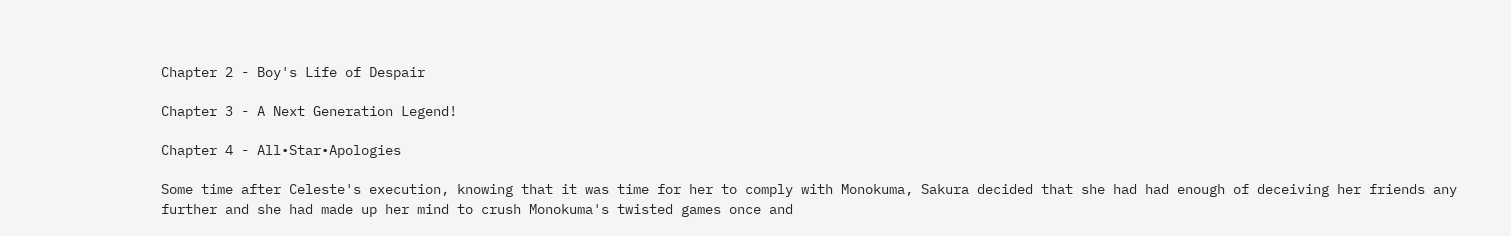Chapter 2 - Boy's Life of Despair

Chapter 3 - A Next Generation Legend!

Chapter 4 - All•Star•Apologies

Some time after Celeste's execution, knowing that it was time for her to comply with Monokuma, Sakura decided that she had had enough of deceiving her friends any further and she had made up her mind to crush Monokuma's twisted games once and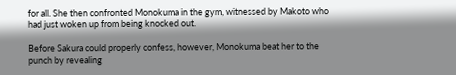for all. She then confronted Monokuma in the gym, witnessed by Makoto who had just woken up from being knocked out.

Before Sakura could properly confess, however, Monokuma beat her to the punch by revealing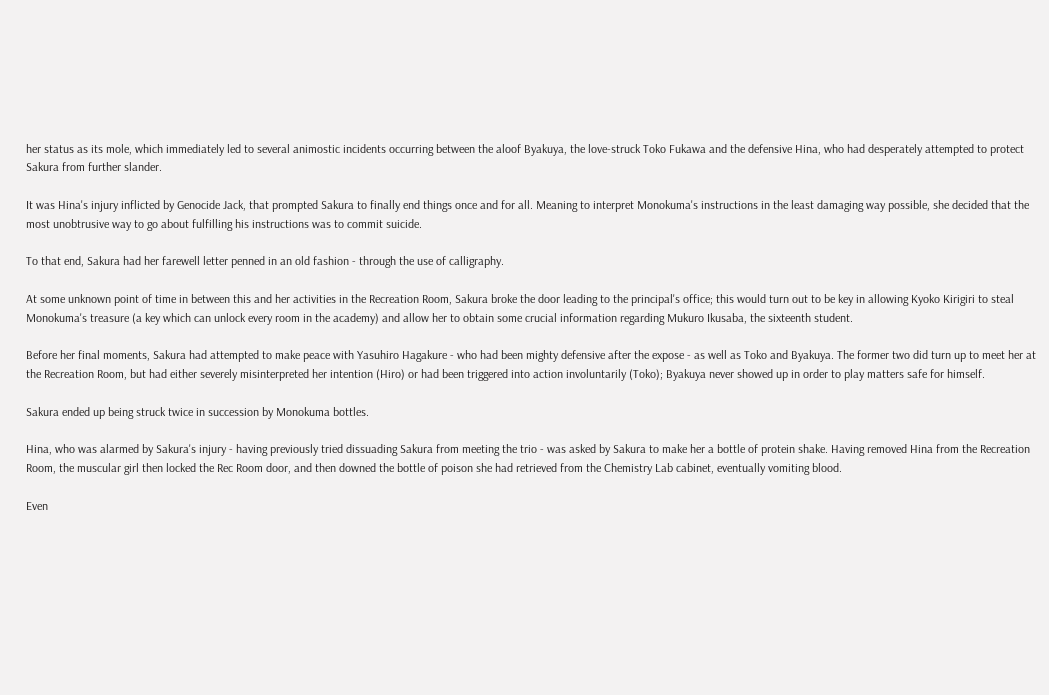her status as its mole, which immediately led to several animostic incidents occurring between the aloof Byakuya, the love-struck Toko Fukawa and the defensive Hina, who had desperately attempted to protect Sakura from further slander.

It was Hina's injury inflicted by Genocide Jack, that prompted Sakura to finally end things once and for all. Meaning to interpret Monokuma's instructions in the least damaging way possible, she decided that the most unobtrusive way to go about fulfilling his instructions was to commit suicide.

To that end, Sakura had her farewell letter penned in an old fashion - through the use of calligraphy.

At some unknown point of time in between this and her activities in the Recreation Room, Sakura broke the door leading to the principal's office; this would turn out to be key in allowing Kyoko Kirigiri to steal Monokuma's treasure (a key which can unlock every room in the academy) and allow her to obtain some crucial information regarding Mukuro Ikusaba, the sixteenth student.

Before her final moments, Sakura had attempted to make peace with Yasuhiro Hagakure - who had been mighty defensive after the expose - as well as Toko and Byakuya. The former two did turn up to meet her at the Recreation Room, but had either severely misinterpreted her intention (Hiro) or had been triggered into action involuntarily (Toko); Byakuya never showed up in order to play matters safe for himself.

Sakura ended up being struck twice in succession by Monokuma bottles.

Hina, who was alarmed by Sakura's injury - having previously tried dissuading Sakura from meeting the trio - was asked by Sakura to make her a bottle of protein shake. Having removed Hina from the Recreation Room, the muscular girl then locked the Rec Room door, and then downed the bottle of poison she had retrieved from the Chemistry Lab cabinet, eventually vomiting blood.

Even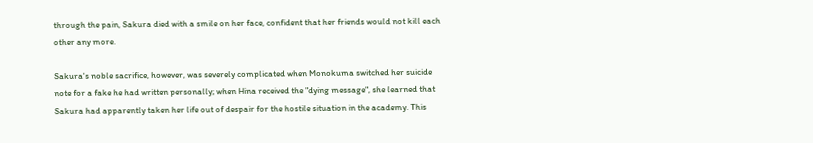through the pain, Sakura died with a smile on her face, confident that her friends would not kill each other any more.

Sakura's noble sacrifice, however, was severely complicated when Monokuma switched her suicide note for a fake he had written personally; when Hina received the "dying message", she learned that Sakura had apparently taken her life out of despair for the hostile situation in the academy. This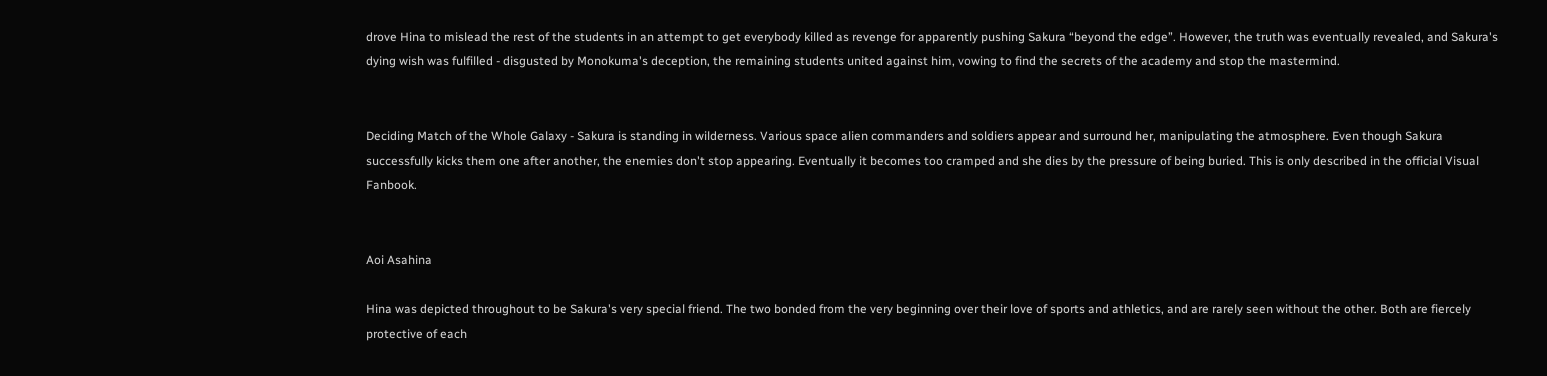drove Hina to mislead the rest of the students in an attempt to get everybody killed as revenge for apparently pushing Sakura “beyond the edge”. However, the truth was eventually revealed, and Sakura's dying wish was fulfilled - disgusted by Monokuma's deception, the remaining students united against him, vowing to find the secrets of the academy and stop the mastermind.


Deciding Match of the Whole Galaxy - Sakura is standing in wilderness. Various space alien commanders and soldiers appear and surround her, manipulating the atmosphere. Even though Sakura successfully kicks them one after another, the enemies don't stop appearing. Eventually it becomes too cramped and she dies by the pressure of being buried. This is only described in the official Visual Fanbook.


Aoi Asahina

Hina was depicted throughout to be Sakura's very special friend. The two bonded from the very beginning over their love of sports and athletics, and are rarely seen without the other. Both are fiercely protective of each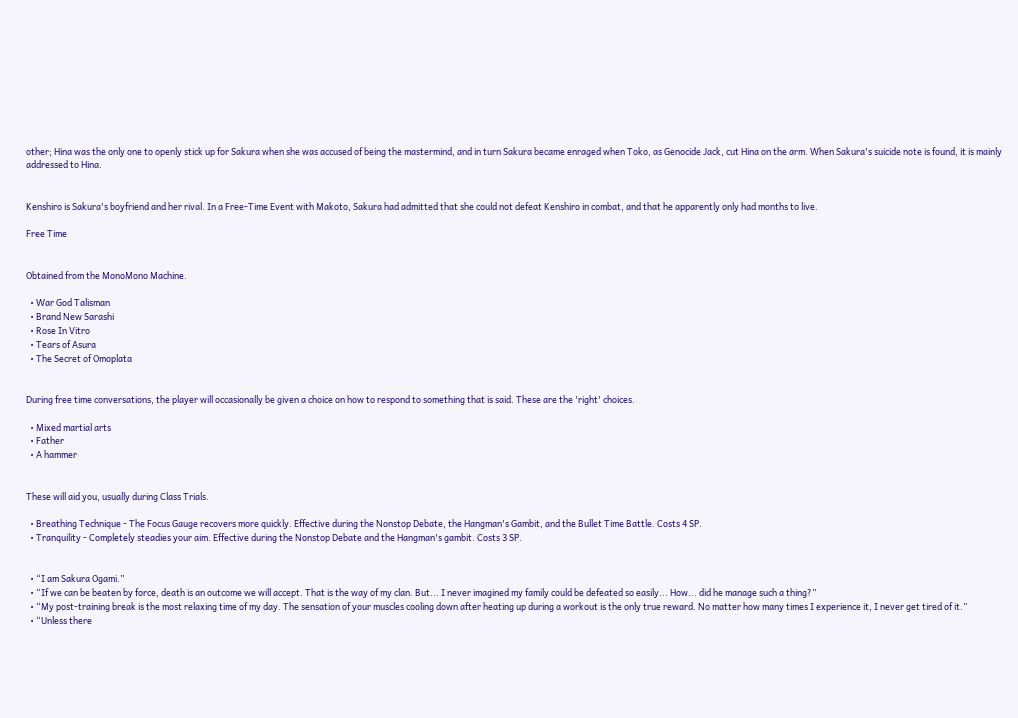other; Hina was the only one to openly stick up for Sakura when she was accused of being the mastermind, and in turn Sakura became enraged when Toko, as Genocide Jack, cut Hina on the arm. When Sakura's suicide note is found, it is mainly addressed to Hina.


Kenshiro is Sakura's boyfriend and her rival. In a Free-Time Event with Makoto, Sakura had admitted that she could not defeat Kenshiro in combat, and that he apparently only had months to live.

Free Time


Obtained from the MonoMono Machine.

  • War God Talisman
  • Brand New Sarashi
  • Rose In Vitro
  • Tears of Asura
  • The Secret of Omoplata


During free time conversations, the player will occasionally be given a choice on how to respond to something that is said. These are the 'right' choices.

  • Mixed martial arts
  • Father
  • A hammer


These will aid you, usually during Class Trials.

  • Breathing Technique - The Focus Gauge recovers more quickly. Effective during the Nonstop Debate, the Hangman's Gambit, and the Bullet Time Battle. Costs 4 SP.
  • Tranquility - Completely steadies your aim. Effective during the Nonstop Debate and the Hangman's gambit. Costs 3 SP.


  • “I am Sakura Ogami.”
  • “If we can be beaten by force, death is an outcome we will accept. That is the way of my clan. But... I never imagined my family could be defeated so easily... How... did he manage such a thing?”
  • “My post-training break is the most relaxing time of my day. The sensation of your muscles cooling down after heating up during a workout is the only true reward. No matter how many times I experience it, I never get tired of it.”
  • “Unless there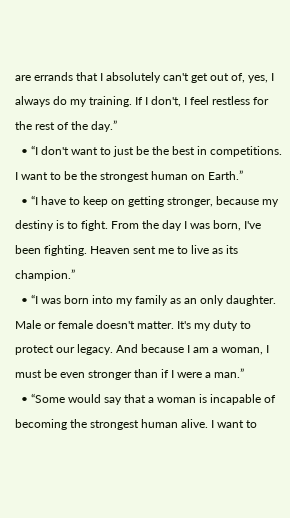are errands that I absolutely can't get out of, yes, I always do my training. If I don't, I feel restless for the rest of the day.”
  • “I don't want to just be the best in competitions. I want to be the strongest human on Earth.”
  • “I have to keep on getting stronger, because my destiny is to fight. From the day I was born, I've been fighting. Heaven sent me to live as its champion.”
  • “I was born into my family as an only daughter. Male or female doesn't matter. It's my duty to protect our legacy. And because I am a woman, I must be even stronger than if I were a man.”
  • “Some would say that a woman is incapable of becoming the strongest human alive. I want to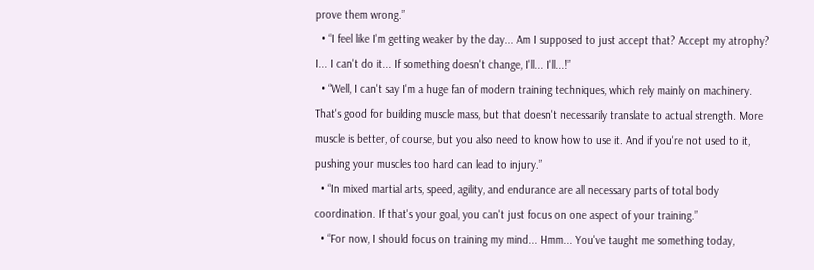prove them wrong.”
  • “I feel like I'm getting weaker by the day... Am I supposed to just accept that? Accept my atrophy? I... I can't do it... If something doesn't change, I'll... I'll...!”
  • “Well, I can't say I'm a huge fan of modern training techniques, which rely mainly on machinery. That's good for building muscle mass, but that doesn't necessarily translate to actual strength. More muscle is better, of course, but you also need to know how to use it. And if you're not used to it, pushing your muscles too hard can lead to injury.”
  • “In mixed martial arts, speed, agility, and endurance are all necessary parts of total body coordination. If that's your goal, you can't just focus on one aspect of your training.”
  • “For now, I should focus on training my mind... Hmm... You've taught me something today,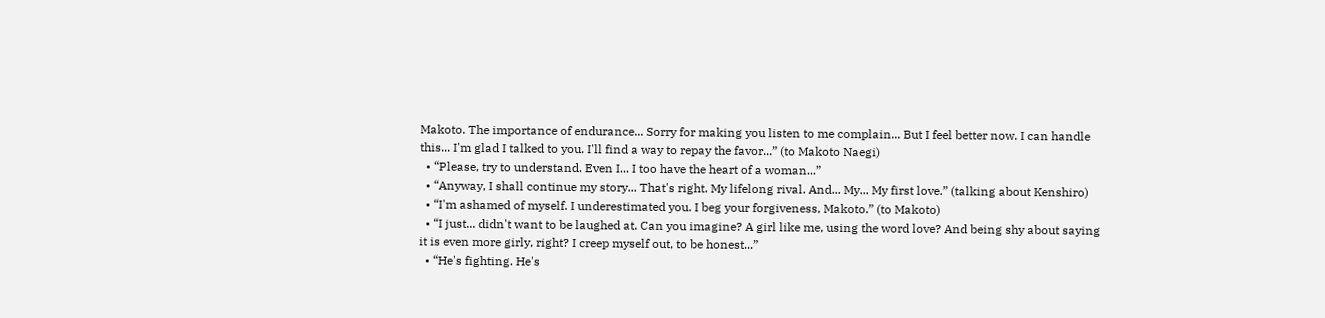Makoto. The importance of endurance... Sorry for making you listen to me complain... But I feel better now. I can handle this... I'm glad I talked to you. I'll find a way to repay the favor...” (to Makoto Naegi)
  • “Please, try to understand. Even I... I too have the heart of a woman...”
  • “Anyway, I shall continue my story... That's right. My lifelong rival. And... My... My first love.” (talking about Kenshiro)
  • “I'm ashamed of myself. I underestimated you. I beg your forgiveness, Makoto.” (to Makoto)
  • “I just... didn't want to be laughed at. Can you imagine? A girl like me, using the word love? And being shy about saying it is even more girly, right? I creep myself out, to be honest...”
  • “He's fighting. He's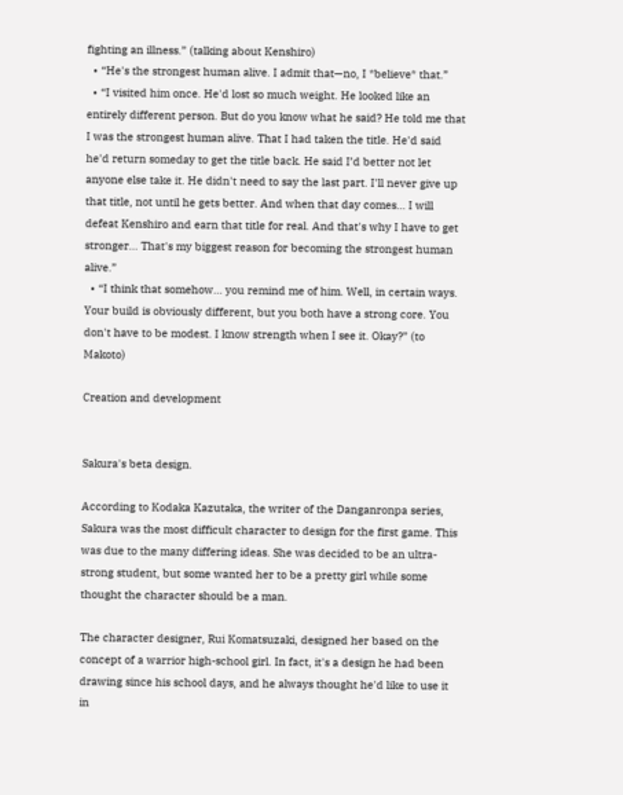fighting an illness.” (talking about Kenshiro)
  • “He's the strongest human alive. I admit that—no, I *believe* that.”
  • “I visited him once. He'd lost so much weight. He looked like an entirely different person. But do you know what he said? He told me that I was the strongest human alive. That I had taken the title. He'd said he'd return someday to get the title back. He said I’d better not let anyone else take it. He didn't need to say the last part. I'll never give up that title, not until he gets better. And when that day comes... I will defeat Kenshiro and earn that title for real. And that's why I have to get stronger... That's my biggest reason for becoming the strongest human alive.”
  • “I think that somehow... you remind me of him. Well, in certain ways. Your build is obviously different, but you both have a strong core. You don't have to be modest. I know strength when I see it. Okay?” (to Makoto)

Creation and development


Sakura's beta design.

According to Kodaka Kazutaka, the writer of the Danganronpa series, Sakura was the most difficult character to design for the first game. This was due to the many differing ideas. She was decided to be an ultra-strong student, but some wanted her to be a pretty girl while some thought the character should be a man.

The character designer, Rui Komatsuzaki, designed her based on the concept of a warrior high-school girl. In fact, it's a design he had been drawing since his school days, and he always thought he'd like to use it in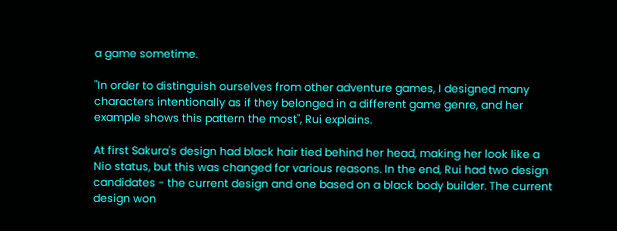a game sometime.

"In order to distinguish ourselves from other adventure games, I designed many characters intentionally as if they belonged in a different game genre, and her example shows this pattern the most", Rui explains.

At first Sakura's design had black hair tied behind her head, making her look like a Nio status, but this was changed for various reasons. In the end, Rui had two design candidates - the current design and one based on a black body builder. The current design won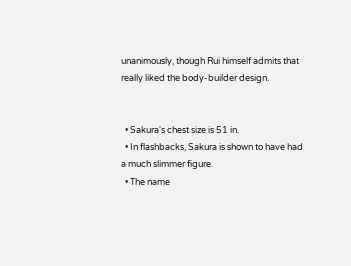unanimously, though Rui himself admits that really liked the body-builder design.


  • Sakura's chest size is 51 in.
  • In flashbacks, Sakura is shown to have had a much slimmer figure.
  • The name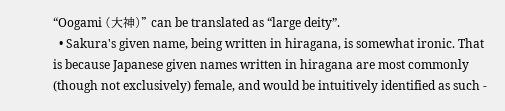“Oogami (大神)” can be translated as “large deity”.
  • Sakura's given name, being written in hiragana, is somewhat ironic. That is because Japanese given names written in hiragana are most commonly (though not exclusively) female, and would be intuitively identified as such -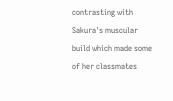contrasting with Sakura's muscular build which made some of her classmates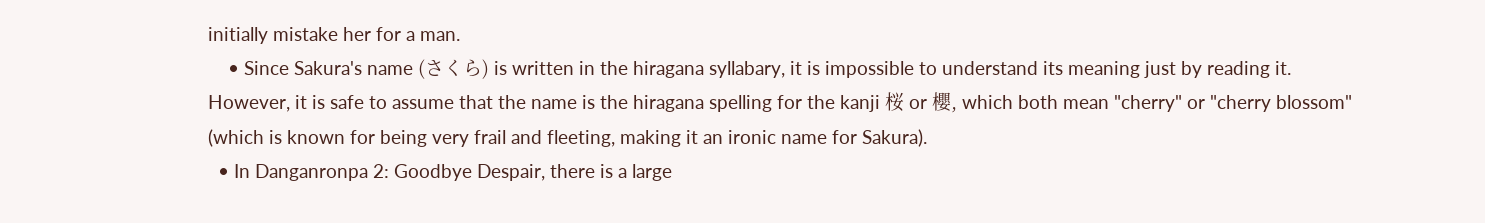initially mistake her for a man.
    • Since Sakura's name (さくら) is written in the hiragana syllabary, it is impossible to understand its meaning just by reading it. However, it is safe to assume that the name is the hiragana spelling for the kanji 桜 or 櫻, which both mean "cherry" or "cherry blossom" (which is known for being very frail and fleeting, making it an ironic name for Sakura).
  • In Danganronpa 2: Goodbye Despair, there is a large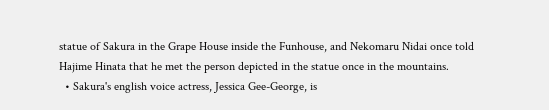statue of Sakura in the Grape House inside the Funhouse, and Nekomaru Nidai once told Hajime Hinata that he met the person depicted in the statue once in the mountains.
  • Sakura's english voice actress, Jessica Gee-George, is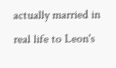actually married in real life to Leon's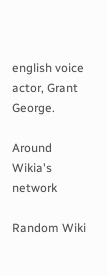english voice actor, Grant George.

Around Wikia's network

Random Wiki